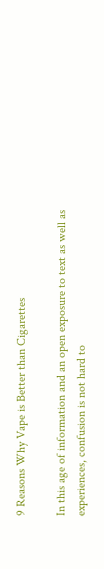9 Reasons Why Vape is Better than Cigarettes

In this age of information and an open exposure to text as well as experiences, confusion is not hard to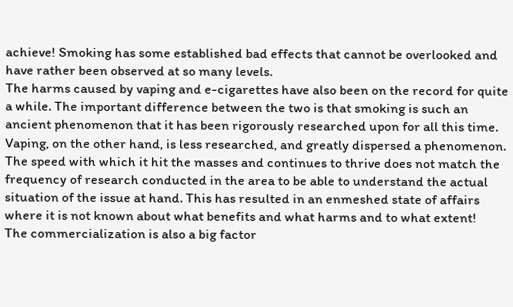achieve! Smoking has some established bad effects that cannot be overlooked and have rather been observed at so many levels.
The harms caused by vaping and e-cigarettes have also been on the record for quite a while. The important difference between the two is that smoking is such an ancient phenomenon that it has been rigorously researched upon for all this time. Vaping, on the other hand, is less researched, and greatly dispersed a phenomenon.
The speed with which it hit the masses and continues to thrive does not match the frequency of research conducted in the area to be able to understand the actual situation of the issue at hand. This has resulted in an enmeshed state of affairs where it is not known about what benefits and what harms and to what extent!
The commercialization is also a big factor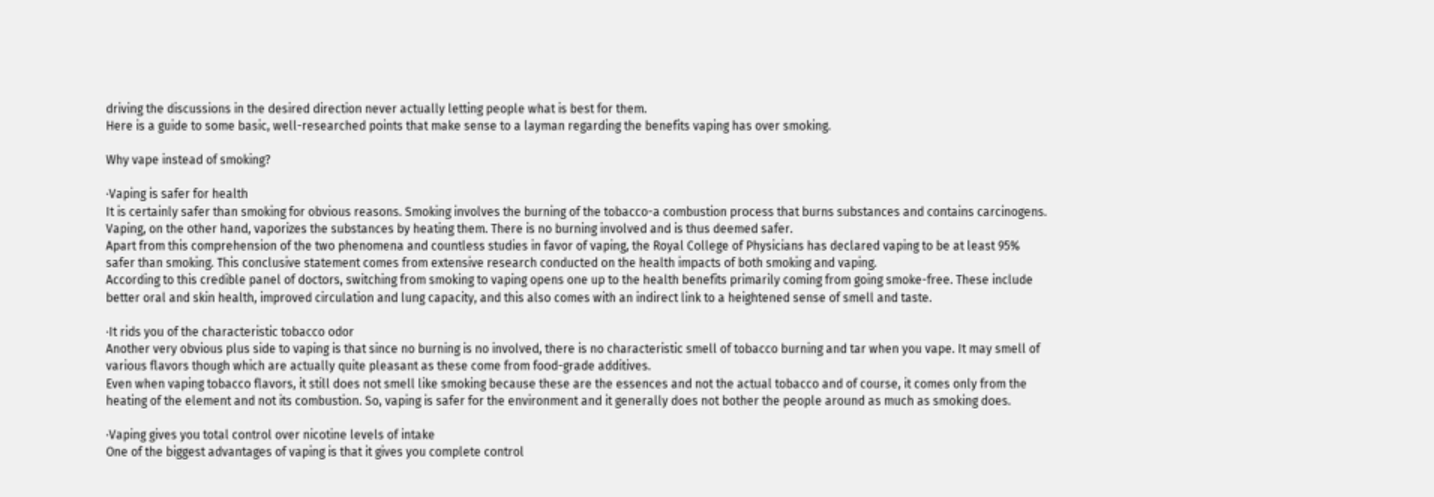driving the discussions in the desired direction never actually letting people what is best for them.
Here is a guide to some basic, well-researched points that make sense to a layman regarding the benefits vaping has over smoking.

Why vape instead of smoking?

·Vaping is safer for health
It is certainly safer than smoking for obvious reasons. Smoking involves the burning of the tobacco-a combustion process that burns substances and contains carcinogens. Vaping, on the other hand, vaporizes the substances by heating them. There is no burning involved and is thus deemed safer.
Apart from this comprehension of the two phenomena and countless studies in favor of vaping, the Royal College of Physicians has declared vaping to be at least 95% safer than smoking. This conclusive statement comes from extensive research conducted on the health impacts of both smoking and vaping.
According to this credible panel of doctors, switching from smoking to vaping opens one up to the health benefits primarily coming from going smoke-free. These include better oral and skin health, improved circulation and lung capacity, and this also comes with an indirect link to a heightened sense of smell and taste.

·It rids you of the characteristic tobacco odor
Another very obvious plus side to vaping is that since no burning is no involved, there is no characteristic smell of tobacco burning and tar when you vape. It may smell of various flavors though which are actually quite pleasant as these come from food-grade additives.
Even when vaping tobacco flavors, it still does not smell like smoking because these are the essences and not the actual tobacco and of course, it comes only from the heating of the element and not its combustion. So, vaping is safer for the environment and it generally does not bother the people around as much as smoking does.

·Vaping gives you total control over nicotine levels of intake
One of the biggest advantages of vaping is that it gives you complete control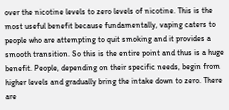over the nicotine levels to zero levels of nicotine. This is the most useful benefit because fundamentally, vaping caters to people who are attempting to quit smoking and it provides a smooth transition. So this is the entire point and thus is a huge benefit. People, depending on their specific needs, begin from higher levels and gradually bring the intake down to zero. There are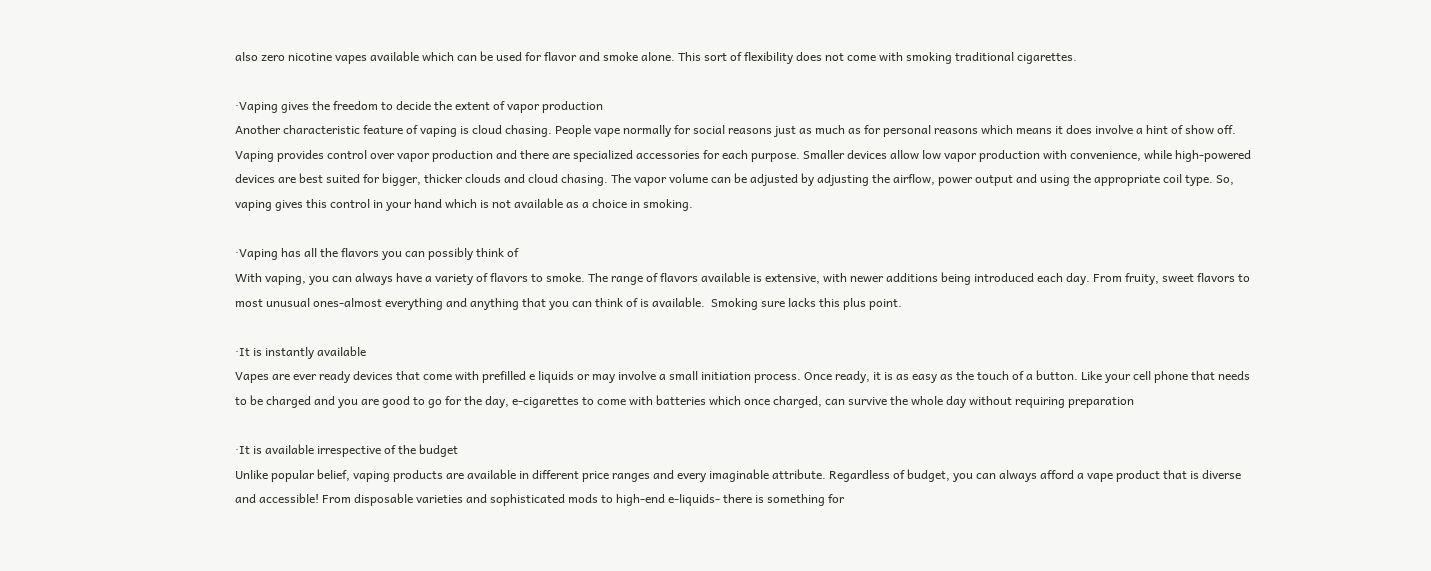also zero nicotine vapes available which can be used for flavor and smoke alone. This sort of flexibility does not come with smoking traditional cigarettes.

·Vaping gives the freedom to decide the extent of vapor production
Another characteristic feature of vaping is cloud chasing. People vape normally for social reasons just as much as for personal reasons which means it does involve a hint of show off. Vaping provides control over vapor production and there are specialized accessories for each purpose. Smaller devices allow low vapor production with convenience, while high-powered devices are best suited for bigger, thicker clouds and cloud chasing. The vapor volume can be adjusted by adjusting the airflow, power output and using the appropriate coil type. So, vaping gives this control in your hand which is not available as a choice in smoking.

·Vaping has all the flavors you can possibly think of
With vaping, you can always have a variety of flavors to smoke. The range of flavors available is extensive, with newer additions being introduced each day. From fruity, sweet flavors to most unusual ones-almost everything and anything that you can think of is available.  Smoking sure lacks this plus point.

·It is instantly available
Vapes are ever ready devices that come with prefilled e liquids or may involve a small initiation process. Once ready, it is as easy as the touch of a button. Like your cell phone that needs to be charged and you are good to go for the day, e-cigarettes to come with batteries which once charged, can survive the whole day without requiring preparation

·It is available irrespective of the budget
Unlike popular belief, vaping products are available in different price ranges and every imaginable attribute. Regardless of budget, you can always afford a vape product that is diverse and accessible! From disposable varieties and sophisticated mods to high-end e-liquids- there is something for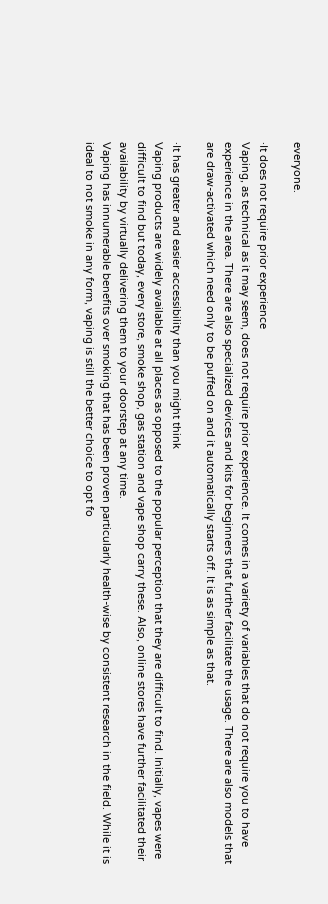everyone.

·It does not require prior experience
Vaping, as technical as it may seem, does not require prior experience. It comes in a variety of variables that do not require you to have experience in the area. There are also specialized devices and kits for beginners that further facilitate the usage. There are also models that are draw-activated which need only to be puffed on and it automatically starts off. It is as simple as that.

·It has greater and easier accessibility than you might think
Vaping products are widely available at all places as opposed to the popular perception that they are difficult to find. Initially, vapes were difficult to find but today, every store, smoke shop, gas station and vape shop carry these. Also, online stores have further facilitated their availability by virtually delivering them to your doorstep at any time.
Vaping has innumerable benefits over smoking that has been proven particularly health-wise by consistent research in the field. While it is ideal to not smoke in any form, vaping is still the better choice to opt fo